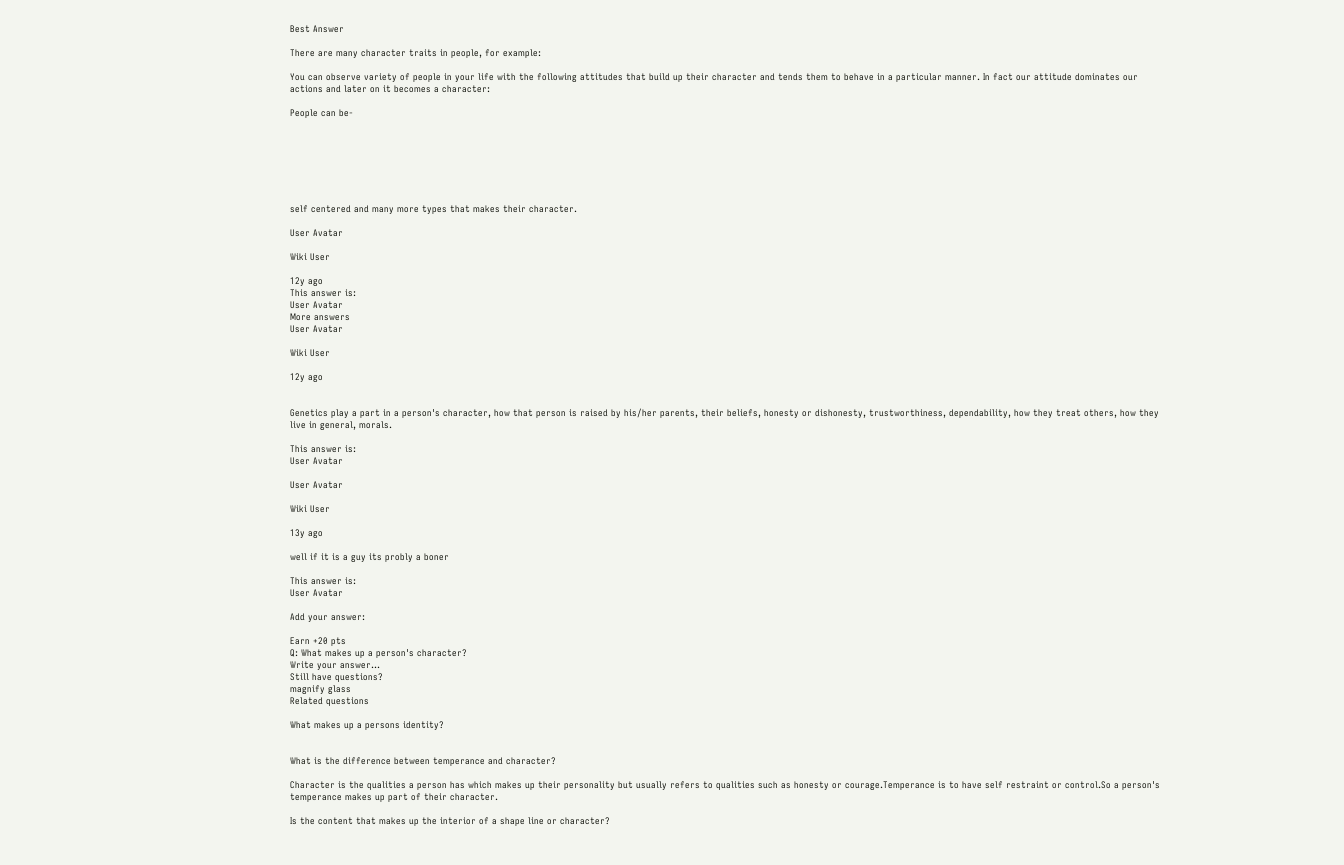Best Answer

There are many character traits in people, for example:

You can observe variety of people in your life with the following attitudes that build up their character and tends them to behave in a particular manner. In fact our attitude dominates our actions and later on it becomes a character:

People can be-







self centered and many more types that makes their character.

User Avatar

Wiki User

12y ago
This answer is:
User Avatar
More answers
User Avatar

Wiki User

12y ago


Genetics play a part in a person's character, how that person is raised by his/her parents, their beliefs, honesty or dishonesty, trustworthiness, dependability, how they treat others, how they live in general, morals.

This answer is:
User Avatar

User Avatar

Wiki User

13y ago

well if it is a guy its probly a boner

This answer is:
User Avatar

Add your answer:

Earn +20 pts
Q: What makes up a person's character?
Write your answer...
Still have questions?
magnify glass
Related questions

What makes up a persons identity?


What is the difference between temperance and character?

Character is the qualities a person has which makes up their personality but usually refers to qualities such as honesty or courage.Temperance is to have self restraint or control.So a person's temperance makes up part of their character.

Is the content that makes up the interior of a shape line or character?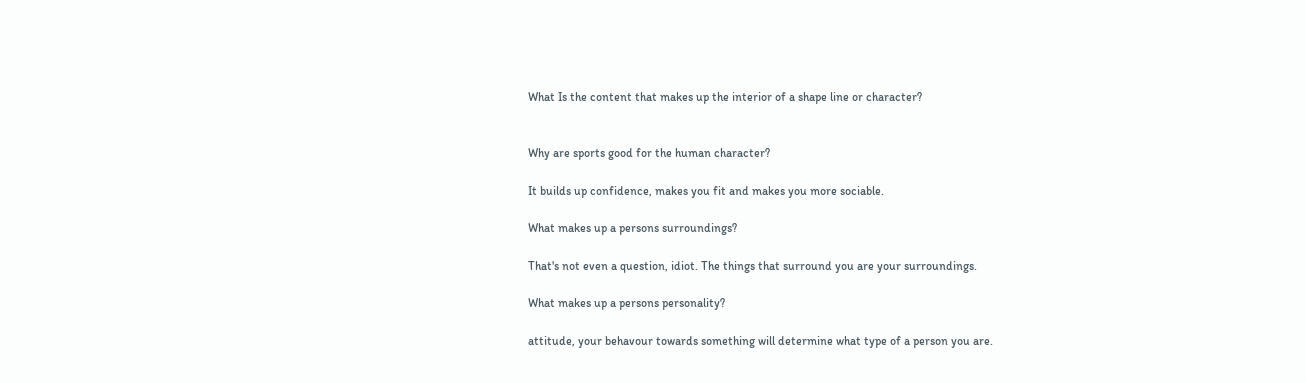What Is the content that makes up the interior of a shape line or character?


Why are sports good for the human character?

It builds up confidence, makes you fit and makes you more sociable.

What makes up a persons surroundings?

That's not even a question, idiot. The things that surround you are your surroundings.

What makes up a persons personality?

attitude, your behavour towards something will determine what type of a person you are.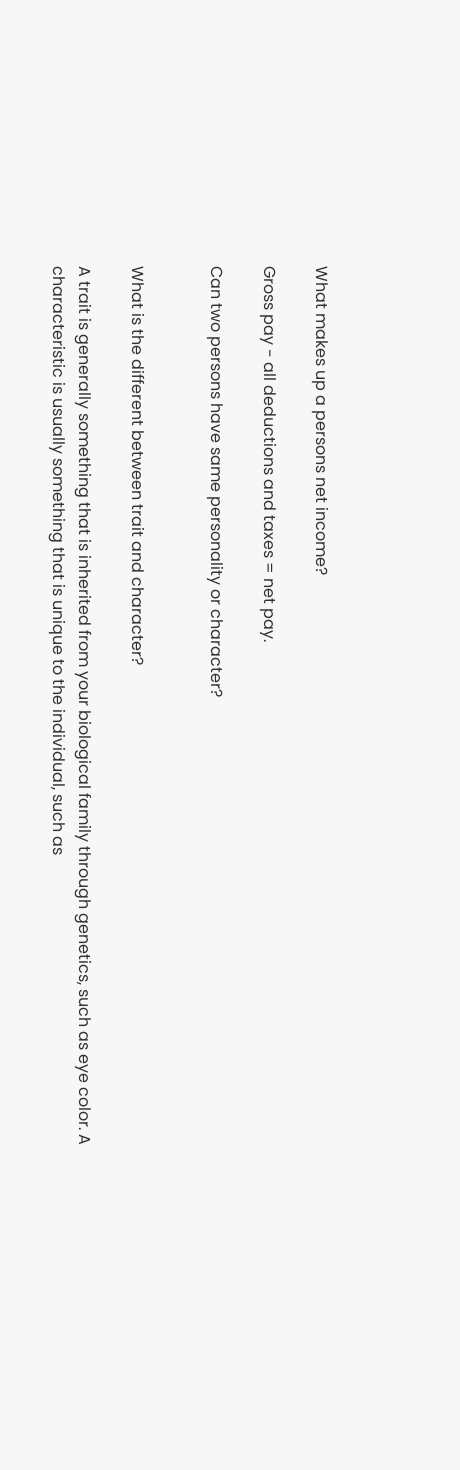What makes up a persons net income?

Gross pay - all deductions and taxes = net pay.

Can two persons have same personality or character?


What is the different between trait and character?

A trait is generally something that is inherited from your biological family through genetics, such as eye color. A characteristic is usually something that is unique to the individual, such as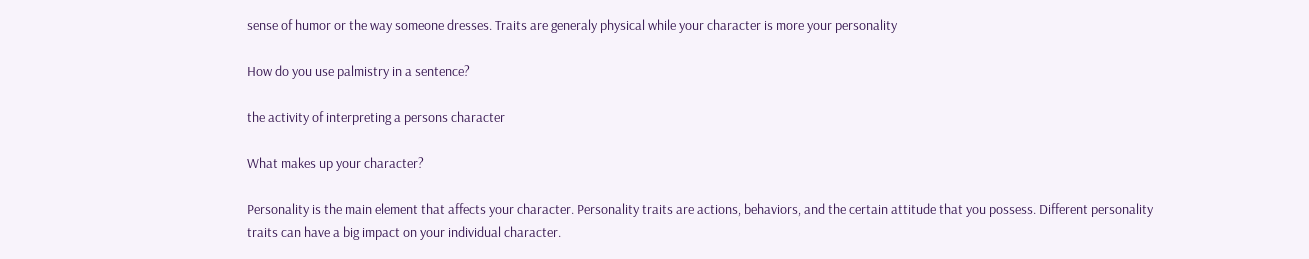sense of humor or the way someone dresses. Traits are generaly physical while your character is more your personality

How do you use palmistry in a sentence?

the activity of interpreting a persons character

What makes up your character?

Personality is the main element that affects your character. Personality traits are actions, behaviors, and the certain attitude that you possess. Different personality traits can have a big impact on your individual character.